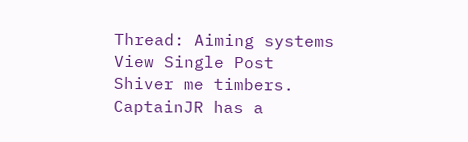Thread: Aiming systems
View Single Post
Shiver me timbers.
CaptainJR has a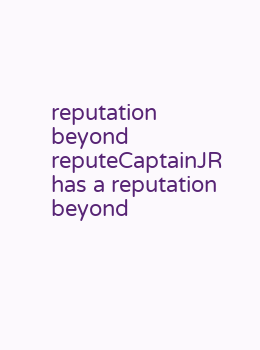reputation beyond reputeCaptainJR has a reputation beyond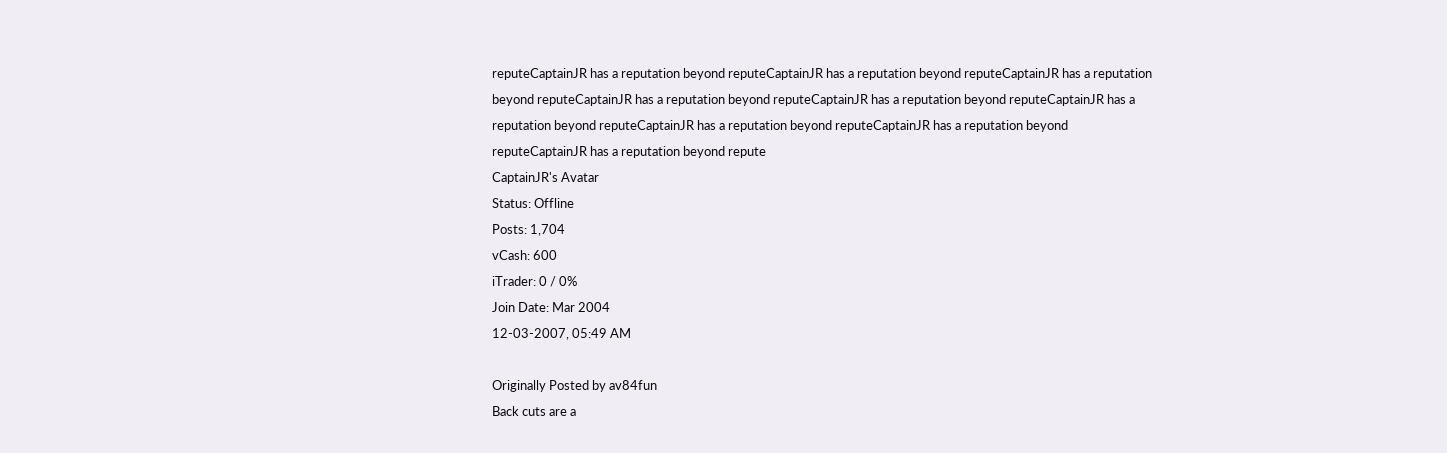reputeCaptainJR has a reputation beyond reputeCaptainJR has a reputation beyond reputeCaptainJR has a reputation beyond reputeCaptainJR has a reputation beyond reputeCaptainJR has a reputation beyond reputeCaptainJR has a reputation beyond reputeCaptainJR has a reputation beyond reputeCaptainJR has a reputation beyond reputeCaptainJR has a reputation beyond repute
CaptainJR's Avatar
Status: Offline
Posts: 1,704
vCash: 600
iTrader: 0 / 0%
Join Date: Mar 2004
12-03-2007, 05:49 AM

Originally Posted by av84fun
Back cuts are a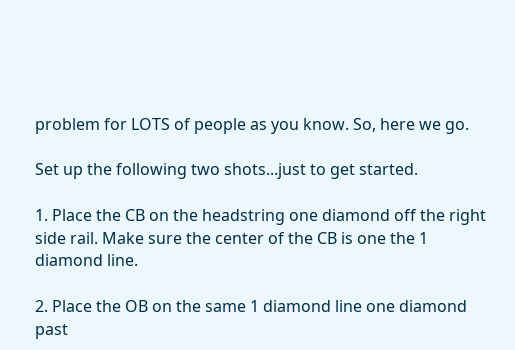problem for LOTS of people as you know. So, here we go.

Set up the following two shots...just to get started.

1. Place the CB on the headstring one diamond off the right side rail. Make sure the center of the CB is one the 1 diamond line.

2. Place the OB on the same 1 diamond line one diamond past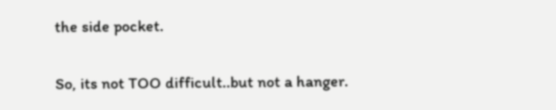the side pocket.

So, its not TOO difficult..but not a hanger.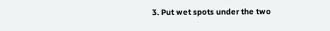3. Put wet spots under the two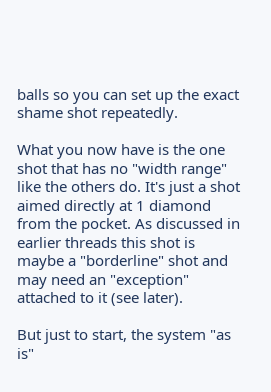balls so you can set up the exact shame shot repeatedly.

What you now have is the one shot that has no "width range" like the others do. It's just a shot aimed directly at 1 diamond from the pocket. As discussed in earlier threads this shot is maybe a "borderline" shot and may need an "exception" attached to it (see later).

But just to start, the system "as is"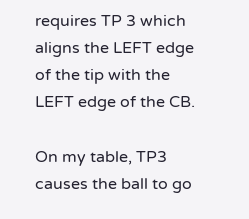requires TP 3 which aligns the LEFT edge of the tip with the LEFT edge of the CB.

On my table, TP3 causes the ball to go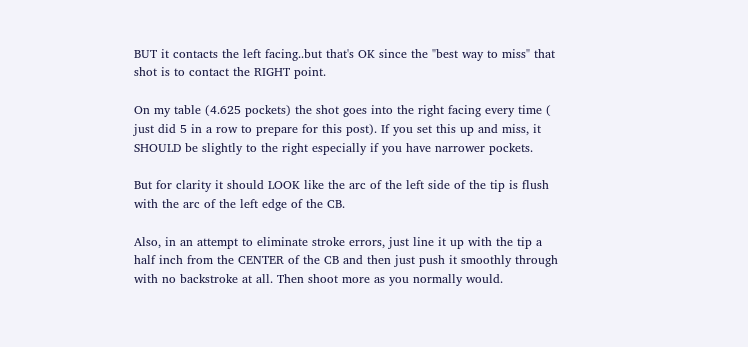BUT it contacts the left facing..but that's OK since the "best way to miss" that shot is to contact the RIGHT point.

On my table (4.625 pockets) the shot goes into the right facing every time ( just did 5 in a row to prepare for this post). If you set this up and miss, it SHOULD be slightly to the right especially if you have narrower pockets.

But for clarity it should LOOK like the arc of the left side of the tip is flush with the arc of the left edge of the CB.

Also, in an attempt to eliminate stroke errors, just line it up with the tip a half inch from the CENTER of the CB and then just push it smoothly through with no backstroke at all. Then shoot more as you normally would.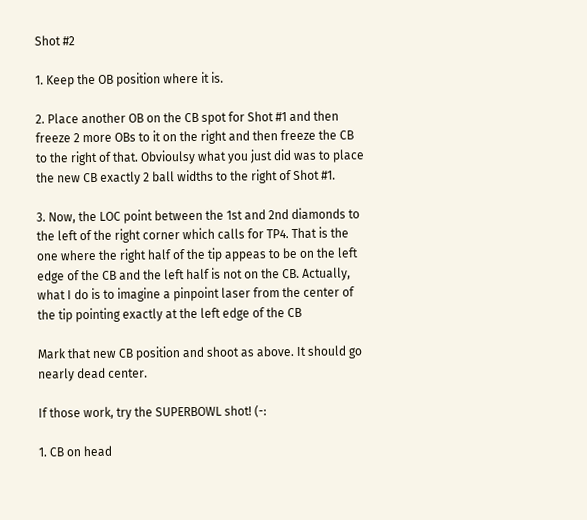Shot #2

1. Keep the OB position where it is.

2. Place another OB on the CB spot for Shot #1 and then freeze 2 more OBs to it on the right and then freeze the CB to the right of that. Obvioulsy what you just did was to place the new CB exactly 2 ball widths to the right of Shot #1.

3. Now, the LOC point between the 1st and 2nd diamonds to the left of the right corner which calls for TP4. That is the one where the right half of the tip appeas to be on the left edge of the CB and the left half is not on the CB. Actually, what I do is to imagine a pinpoint laser from the center of the tip pointing exactly at the left edge of the CB

Mark that new CB position and shoot as above. It should go nearly dead center.

If those work, try the SUPERBOWL shot! (-:

1. CB on head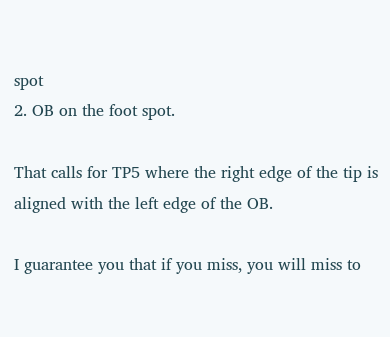spot
2. OB on the foot spot.

That calls for TP5 where the right edge of the tip is aligned with the left edge of the OB.

I guarantee you that if you miss, you will miss to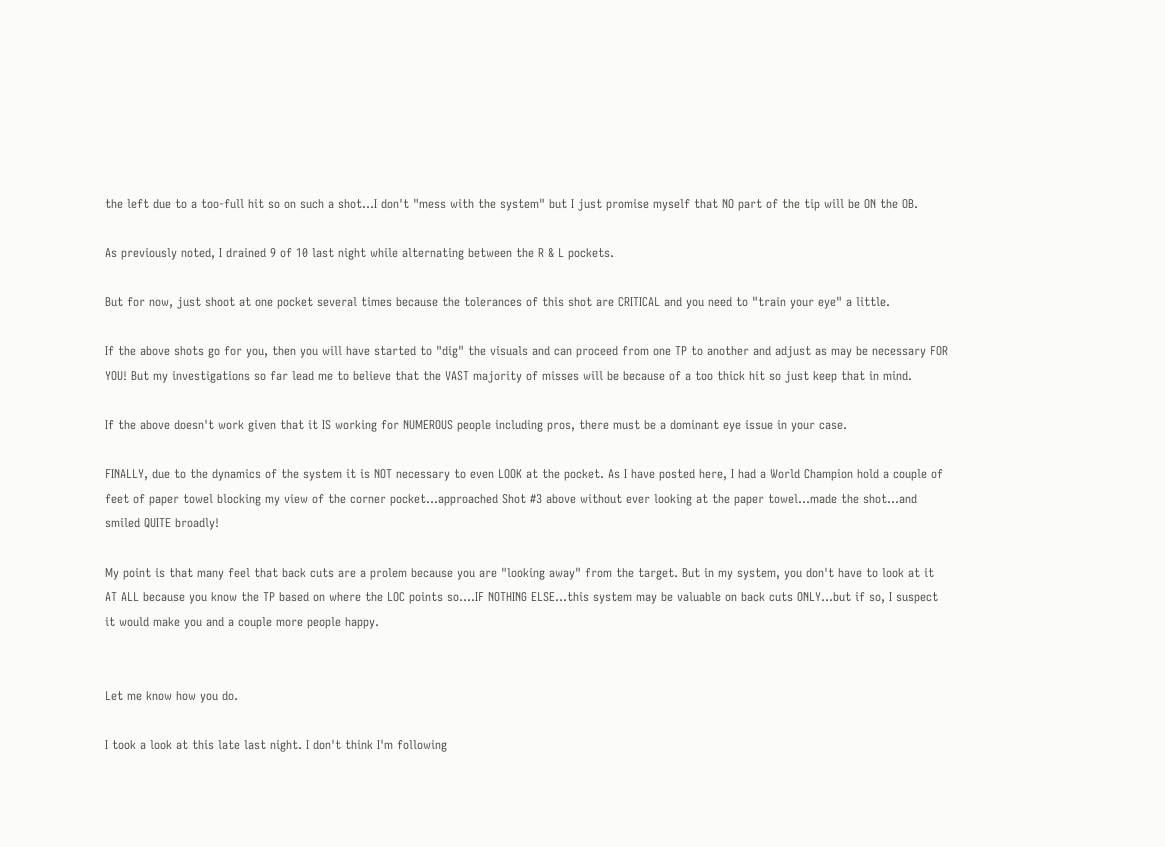the left due to a too-full hit so on such a shot...I don't "mess with the system" but I just promise myself that NO part of the tip will be ON the OB.

As previously noted, I drained 9 of 10 last night while alternating between the R & L pockets.

But for now, just shoot at one pocket several times because the tolerances of this shot are CRITICAL and you need to "train your eye" a little.

If the above shots go for you, then you will have started to "dig" the visuals and can proceed from one TP to another and adjust as may be necessary FOR YOU! But my investigations so far lead me to believe that the VAST majority of misses will be because of a too thick hit so just keep that in mind.

If the above doesn't work given that it IS working for NUMEROUS people including pros, there must be a dominant eye issue in your case.

FINALLY, due to the dynamics of the system it is NOT necessary to even LOOK at the pocket. As I have posted here, I had a World Champion hold a couple of feet of paper towel blocking my view of the corner pocket...approached Shot #3 above without ever looking at the paper towel...made the shot...and smiled QUITE broadly!

My point is that many feel that back cuts are a prolem because you are "looking away" from the target. But in my system, you don't have to look at it AT ALL because you know the TP based on where the LOC points so....IF NOTHING ELSE...this system may be valuable on back cuts ONLY...but if so, I suspect it would make you and a couple more people happy.


Let me know how you do.

I took a look at this late last night. I don't think I'm following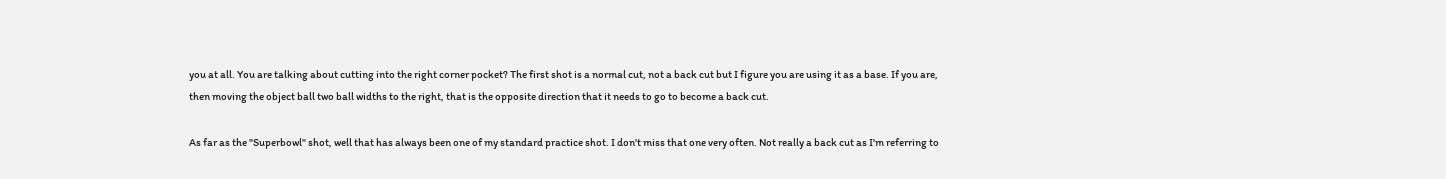you at all. You are talking about cutting into the right corner pocket? The first shot is a normal cut, not a back cut but I figure you are using it as a base. If you are, then moving the object ball two ball widths to the right, that is the opposite direction that it needs to go to become a back cut.

As far as the "Superbowl" shot, well that has always been one of my standard practice shot. I don't miss that one very often. Not really a back cut as I'm referring to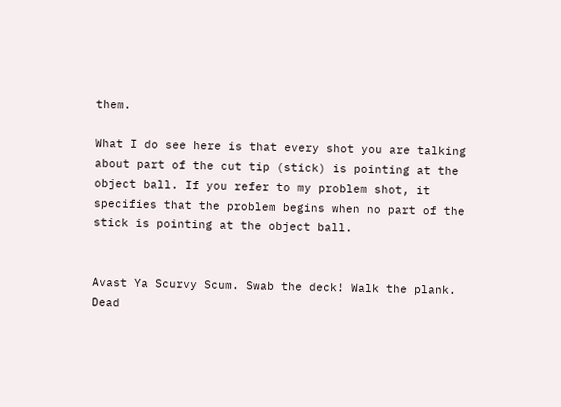them.

What I do see here is that every shot you are talking about part of the cut tip (stick) is pointing at the object ball. If you refer to my problem shot, it specifies that the problem begins when no part of the stick is pointing at the object ball.


Avast Ya Scurvy Scum. Swab the deck! Walk the plank. Dead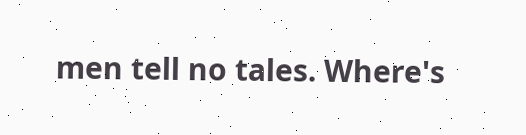men tell no tales. Where's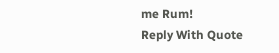me Rum!
Reply With Quote